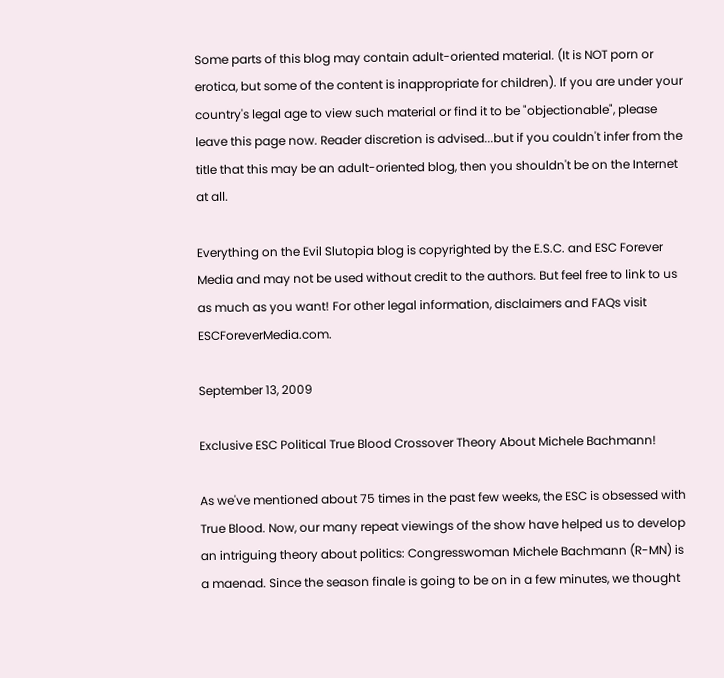Some parts of this blog may contain adult-oriented material. (It is NOT porn or erotica, but some of the content is inappropriate for children). If you are under your country's legal age to view such material or find it to be "objectionable", please leave this page now. Reader discretion is advised...but if you couldn't infer from the title that this may be an adult-oriented blog, then you shouldn't be on the Internet at all.

Everything on the Evil Slutopia blog is copyrighted by the E.S.C. and ESC Forever Media and may not be used without credit to the authors. But feel free to link to us as much as you want! For other legal information, disclaimers and FAQs visit ESCForeverMedia.com.

September 13, 2009

Exclusive ESC Political True Blood Crossover Theory About Michele Bachmann!

As we've mentioned about 75 times in the past few weeks, the ESC is obsessed with True Blood. Now, our many repeat viewings of the show have helped us to develop an intriguing theory about politics: Congresswoman Michele Bachmann (R-MN) is a maenad. Since the season finale is going to be on in a few minutes, we thought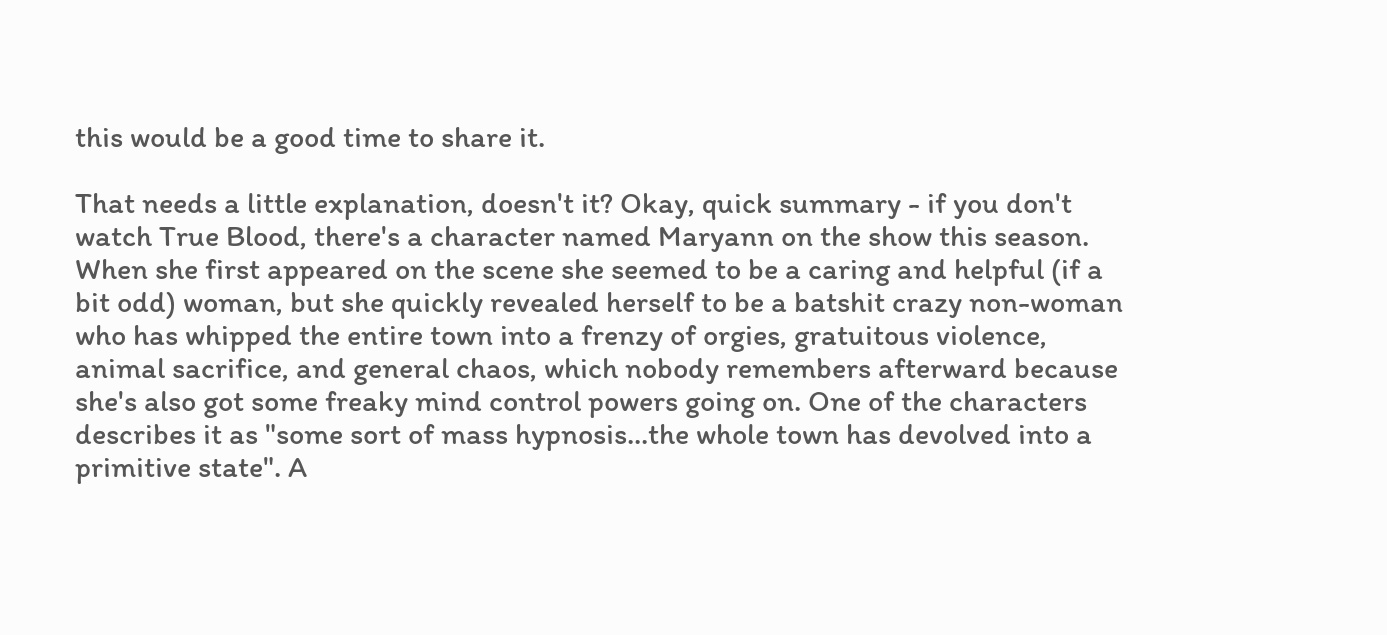this would be a good time to share it.

That needs a little explanation, doesn't it? Okay, quick summary - if you don't watch True Blood, there's a character named Maryann on the show this season. When she first appeared on the scene she seemed to be a caring and helpful (if a bit odd) woman, but she quickly revealed herself to be a batshit crazy non-woman who has whipped the entire town into a frenzy of orgies, gratuitous violence, animal sacrifice, and general chaos, which nobody remembers afterward because she's also got some freaky mind control powers going on. One of the characters describes it as "some sort of mass hypnosis...the whole town has devolved into a primitive state". A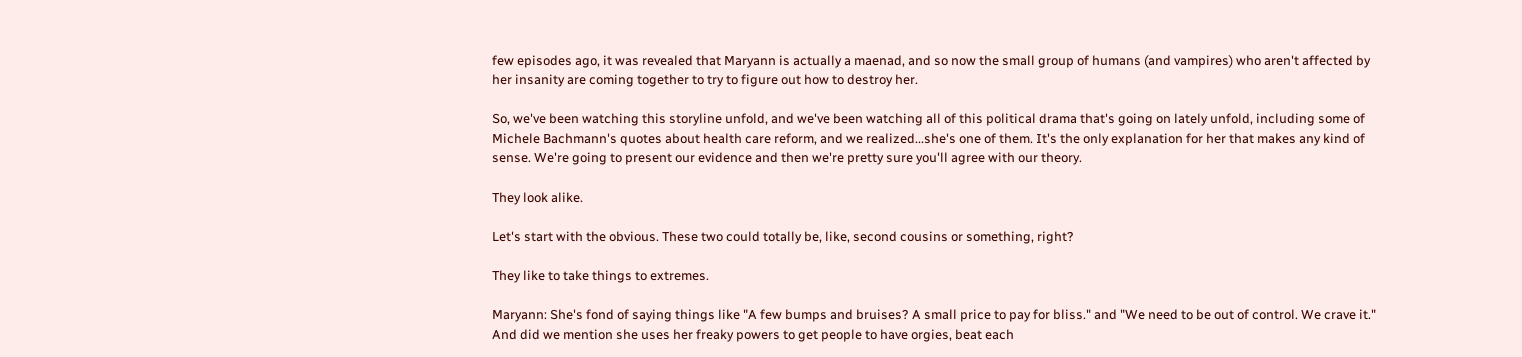few episodes ago, it was revealed that Maryann is actually a maenad, and so now the small group of humans (and vampires) who aren't affected by her insanity are coming together to try to figure out how to destroy her.

So, we've been watching this storyline unfold, and we've been watching all of this political drama that's going on lately unfold, including some of Michele Bachmann's quotes about health care reform, and we realized...she's one of them. It's the only explanation for her that makes any kind of sense. We're going to present our evidence and then we're pretty sure you'll agree with our theory.

They look alike.

Let's start with the obvious. These two could totally be, like, second cousins or something, right?

They like to take things to extremes.

Maryann: She's fond of saying things like "A few bumps and bruises? A small price to pay for bliss." and "We need to be out of control. We crave it." And did we mention she uses her freaky powers to get people to have orgies, beat each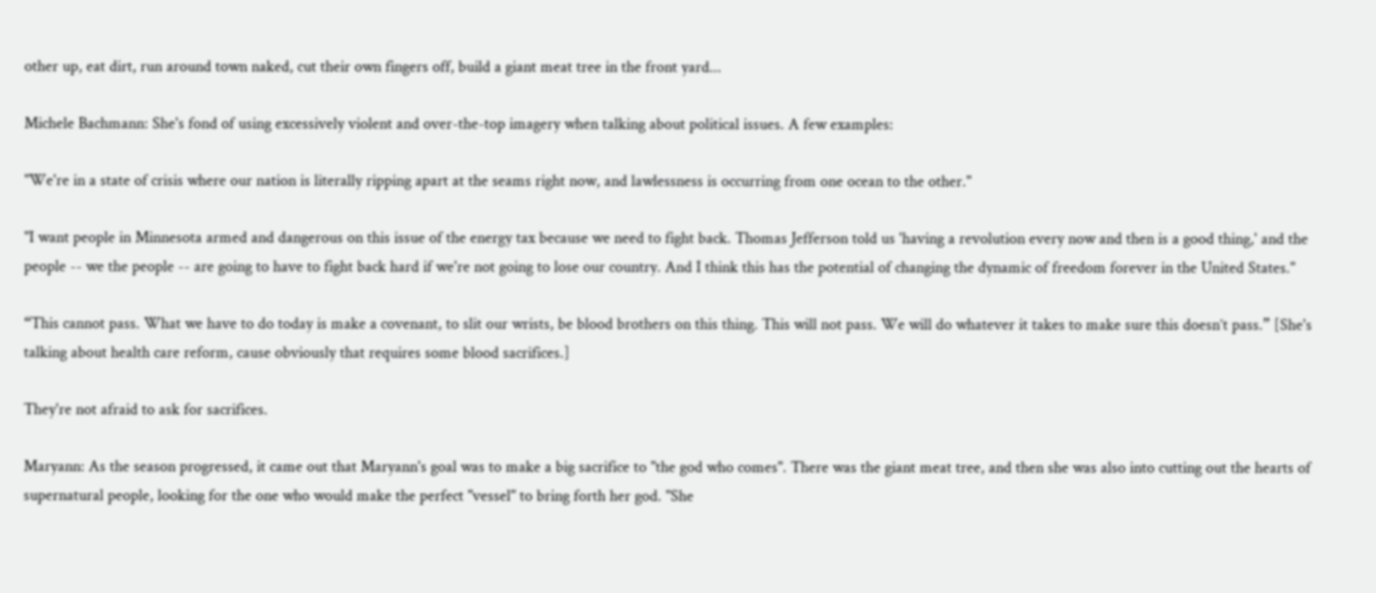other up, eat dirt, run around town naked, cut their own fingers off, build a giant meat tree in the front yard...

Michele Bachmann: She's fond of using excessively violent and over-the-top imagery when talking about political issues. A few examples:

"We're in a state of crisis where our nation is literally ripping apart at the seams right now, and lawlessness is occurring from one ocean to the other."

"I want people in Minnesota armed and dangerous on this issue of the energy tax because we need to fight back. Thomas Jefferson told us 'having a revolution every now and then is a good thing,' and the people -- we the people -- are going to have to fight back hard if we're not going to lose our country. And I think this has the potential of changing the dynamic of freedom forever in the United States."

“This cannot pass. What we have to do today is make a covenant, to slit our wrists, be blood brothers on this thing. This will not pass. We will do whatever it takes to make sure this doesn’t pass.” [She's talking about health care reform, cause obviously that requires some blood sacrifices.]

They're not afraid to ask for sacrifices.

Maryann: As the season progressed, it came out that Maryann's goal was to make a big sacrifice to "the god who comes". There was the giant meat tree, and then she was also into cutting out the hearts of supernatural people, looking for the one who would make the perfect "vessel" to bring forth her god. "She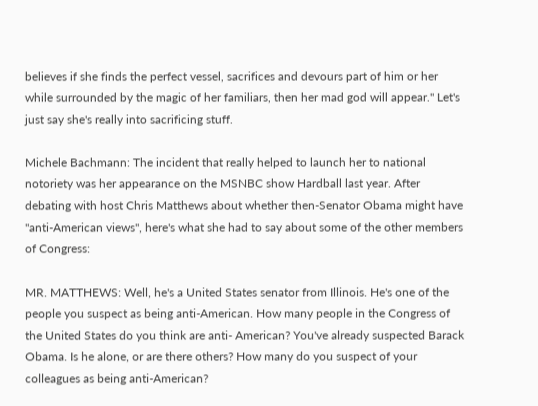believes if she finds the perfect vessel, sacrifices and devours part of him or her while surrounded by the magic of her familiars, then her mad god will appear." Let's just say she's really into sacrificing stuff.

Michele Bachmann: The incident that really helped to launch her to national notoriety was her appearance on the MSNBC show Hardball last year. After debating with host Chris Matthews about whether then-Senator Obama might have "anti-American views", here's what she had to say about some of the other members of Congress:

MR. MATTHEWS: Well, he's a United States senator from Illinois. He's one of the people you suspect as being anti-American. How many people in the Congress of the United States do you think are anti- American? You've already suspected Barack Obama. Is he alone, or are there others? How many do you suspect of your colleagues as being anti-American?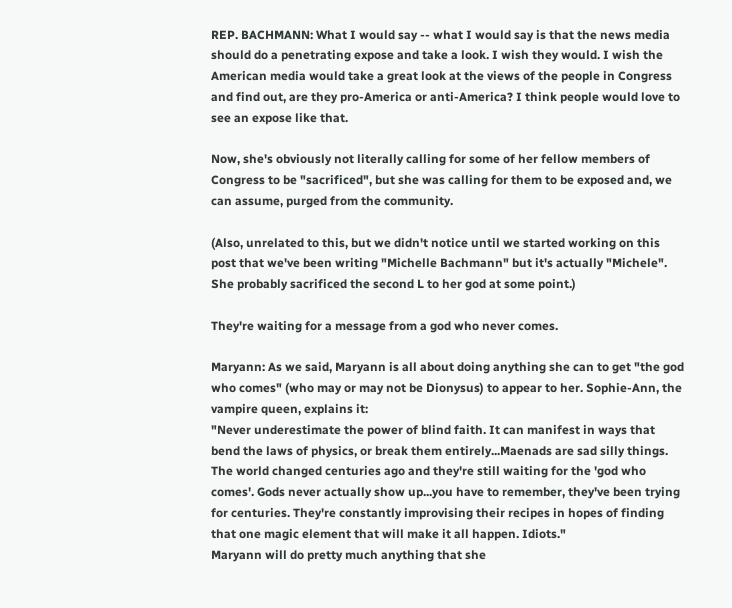REP. BACHMANN: What I would say -- what I would say is that the news media should do a penetrating expose and take a look. I wish they would. I wish the American media would take a great look at the views of the people in Congress and find out, are they pro-America or anti-America? I think people would love to see an expose like that.

Now, she's obviously not literally calling for some of her fellow members of Congress to be "sacrificed", but she was calling for them to be exposed and, we can assume, purged from the community.

(Also, unrelated to this, but we didn't notice until we started working on this post that we've been writing "Michelle Bachmann" but it's actually "Michele". She probably sacrificed the second L to her god at some point.)

They're waiting for a message from a god who never comes.

Maryann: As we said, Maryann is all about doing anything she can to get "the god who comes" (who may or may not be Dionysus) to appear to her. Sophie-Ann, the vampire queen, explains it:
"Never underestimate the power of blind faith. It can manifest in ways that bend the laws of physics, or break them entirely...Maenads are sad silly things. The world changed centuries ago and they're still waiting for the 'god who comes'. Gods never actually show up...you have to remember, they've been trying for centuries. They're constantly improvising their recipes in hopes of finding that one magic element that will make it all happen. Idiots."
Maryann will do pretty much anything that she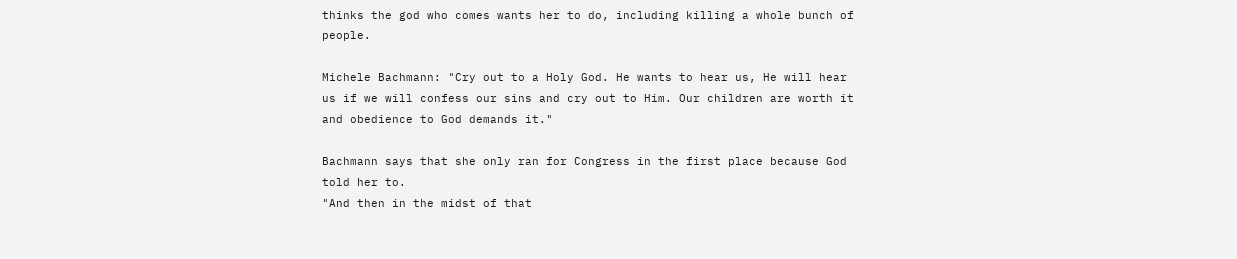thinks the god who comes wants her to do, including killing a whole bunch of people.

Michele Bachmann: "Cry out to a Holy God. He wants to hear us, He will hear us if we will confess our sins and cry out to Him. Our children are worth it and obedience to God demands it."

Bachmann says that she only ran for Congress in the first place because God told her to.
"And then in the midst of that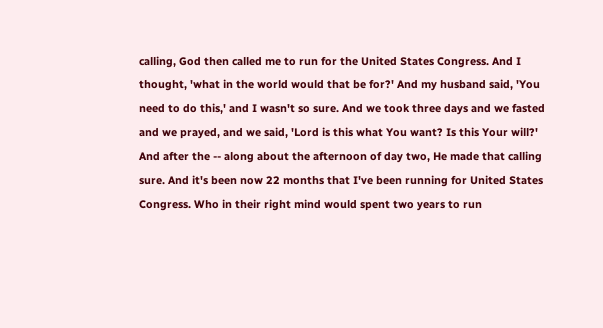calling, God then called me to run for the United States Congress. And I thought, 'what in the world would that be for?' And my husband said, 'You need to do this,' and I wasn't so sure. And we took three days and we fasted and we prayed, and we said, 'Lord is this what You want? Is this Your will?' And after the -- along about the afternoon of day two, He made that calling sure. And it's been now 22 months that I've been running for United States Congress. Who in their right mind would spent two years to run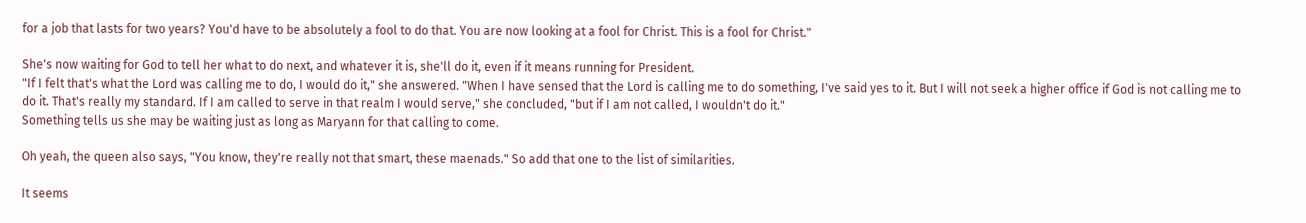for a job that lasts for two years? You'd have to be absolutely a fool to do that. You are now looking at a fool for Christ. This is a fool for Christ."

She's now waiting for God to tell her what to do next, and whatever it is, she'll do it, even if it means running for President.
"If I felt that's what the Lord was calling me to do, I would do it," she answered. "When I have sensed that the Lord is calling me to do something, I've said yes to it. But I will not seek a higher office if God is not calling me to do it. That's really my standard. If I am called to serve in that realm I would serve," she concluded, "but if I am not called, I wouldn't do it."
Something tells us she may be waiting just as long as Maryann for that calling to come.

Oh yeah, the queen also says, "You know, they're really not that smart, these maenads." So add that one to the list of similarities.

It seems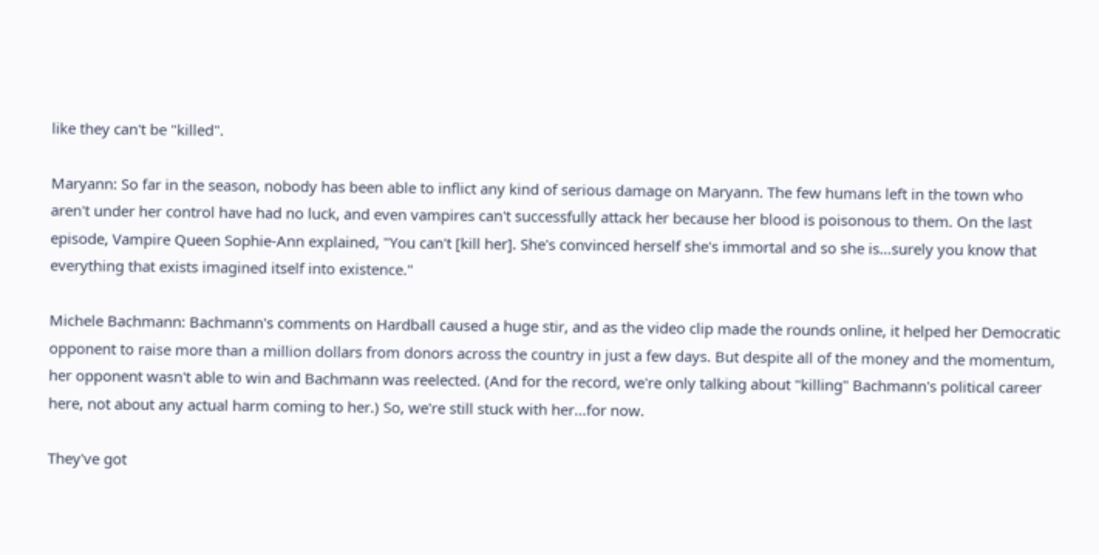like they can't be "killed".

Maryann: So far in the season, nobody has been able to inflict any kind of serious damage on Maryann. The few humans left in the town who aren't under her control have had no luck, and even vampires can't successfully attack her because her blood is poisonous to them. On the last episode, Vampire Queen Sophie-Ann explained, "You can't [kill her]. She's convinced herself she's immortal and so she is...surely you know that everything that exists imagined itself into existence."

Michele Bachmann: Bachmann's comments on Hardball caused a huge stir, and as the video clip made the rounds online, it helped her Democratic opponent to raise more than a million dollars from donors across the country in just a few days. But despite all of the money and the momentum, her opponent wasn't able to win and Bachmann was reelected. (And for the record, we're only talking about "killing" Bachmann's political career here, not about any actual harm coming to her.) So, we're still stuck with her...for now.

They've got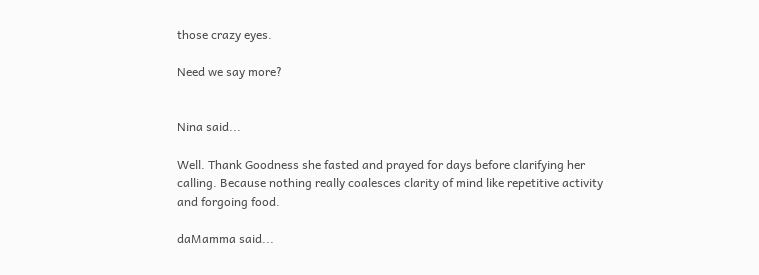those crazy eyes.

Need we say more?


Nina said...

Well. Thank Goodness she fasted and prayed for days before clarifying her calling. Because nothing really coalesces clarity of mind like repetitive activity and forgoing food.

daMamma said...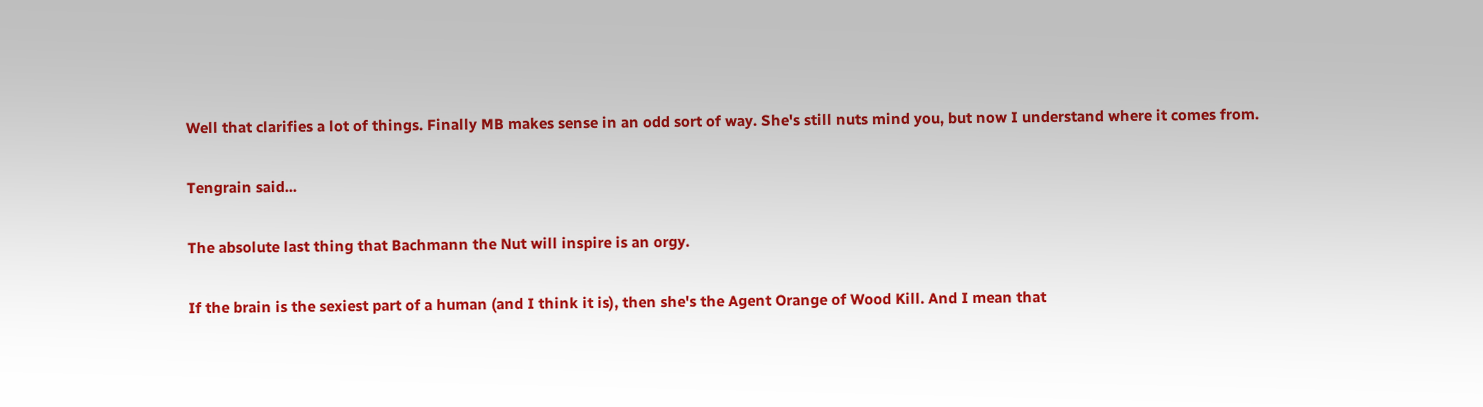Well that clarifies a lot of things. Finally MB makes sense in an odd sort of way. She's still nuts mind you, but now I understand where it comes from.

Tengrain said...

The absolute last thing that Bachmann the Nut will inspire is an orgy.

If the brain is the sexiest part of a human (and I think it is), then she's the Agent Orange of Wood Kill. And I mean that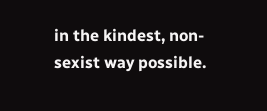in the kindest, non-sexist way possible.